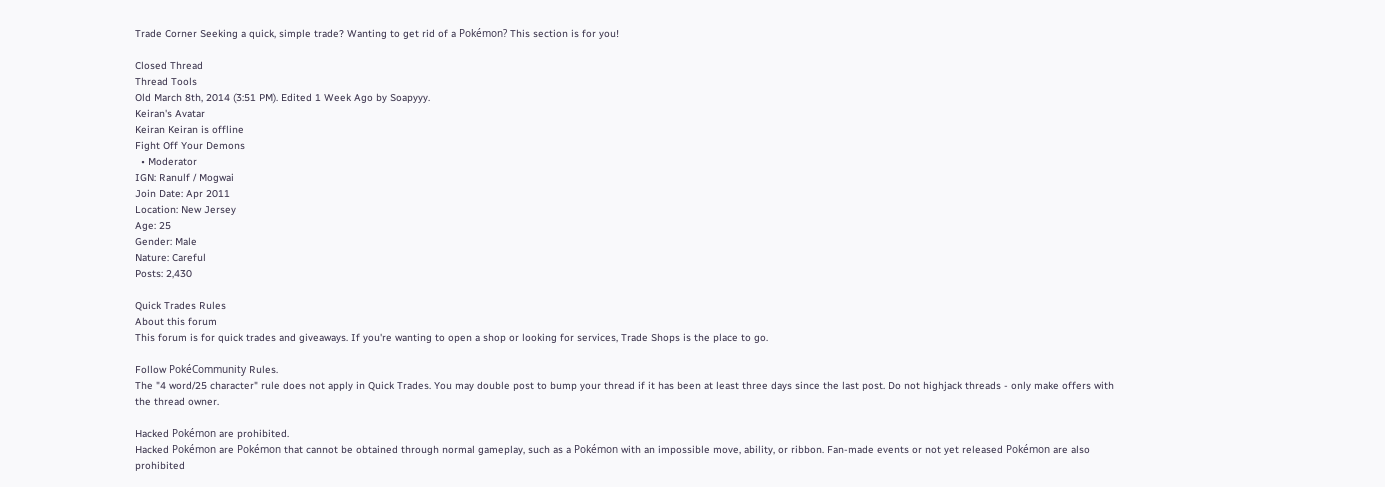Trade Corner Seeking a quick, simple trade? Wanting to get rid of a Pokémon? This section is for you!

Closed Thread
Thread Tools
Old March 8th, 2014 (3:51 PM). Edited 1 Week Ago by Soapyyy.
Keiran's Avatar
Keiran Keiran is offline
Fight Off Your Demons
  • Moderator
IGN: Ranulf / Mogwai
Join Date: Apr 2011
Location: New Jersey
Age: 25
Gender: Male
Nature: Careful
Posts: 2,430

Quick Trades Rules
About this forum
This forum is for quick trades and giveaways. If you're wanting to open a shop or looking for services, Trade Shops is the place to go.

Follow PokéCommunity Rules.
The "4 word/25 character" rule does not apply in Quick Trades. You may double post to bump your thread if it has been at least three days since the last post. Do not highjack threads - only make offers with the thread owner.

Hacked Pokémon are prohibited.
Hacked Pokémon are Pokémon that cannot be obtained through normal gameplay, such as a Pokémon with an impossible move, ability, or ribbon. Fan-made events or not yet released Pokémon are also prohibited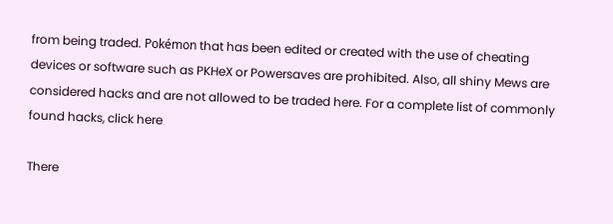from being traded. Pokémon that has been edited or created with the use of cheating devices or software such as PKHeX or Powersaves are prohibited. Also, all shiny Mews are considered hacks and are not allowed to be traded here. For a complete list of commonly found hacks, click here

There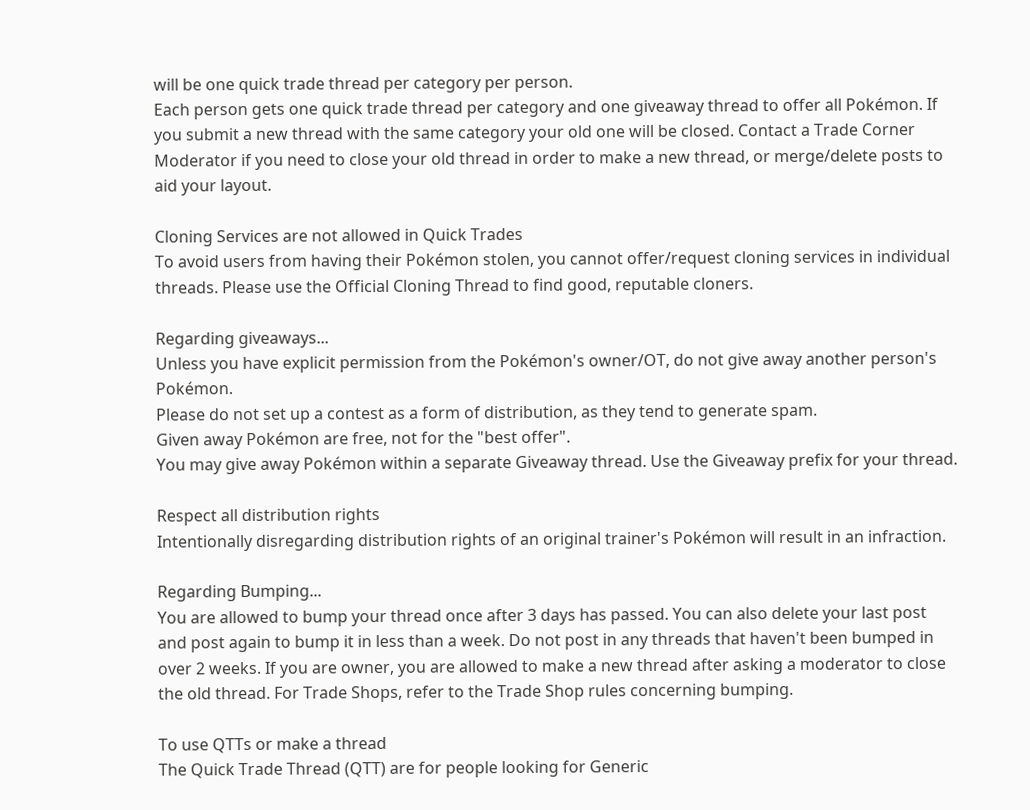will be one quick trade thread per category per person.
Each person gets one quick trade thread per category and one giveaway thread to offer all Pokémon. If you submit a new thread with the same category your old one will be closed. Contact a Trade Corner Moderator if you need to close your old thread in order to make a new thread, or merge/delete posts to aid your layout.

Cloning Services are not allowed in Quick Trades
To avoid users from having their Pokémon stolen, you cannot offer/request cloning services in individual threads. Please use the Official Cloning Thread to find good, reputable cloners.

Regarding giveaways...
Unless you have explicit permission from the Pokémon's owner/OT, do not give away another person's Pokémon.
Please do not set up a contest as a form of distribution, as they tend to generate spam.
Given away Pokémon are free, not for the "best offer".
You may give away Pokémon within a separate Giveaway thread. Use the Giveaway prefix for your thread.

Respect all distribution rights
Intentionally disregarding distribution rights of an original trainer's Pokémon will result in an infraction.

Regarding Bumping...
You are allowed to bump your thread once after 3 days has passed. You can also delete your last post and post again to bump it in less than a week. Do not post in any threads that haven't been bumped in over 2 weeks. If you are owner, you are allowed to make a new thread after asking a moderator to close the old thread. For Trade Shops, refer to the Trade Shop rules concerning bumping.

To use QTTs or make a thread
The Quick Trade Thread (QTT) are for people looking for Generic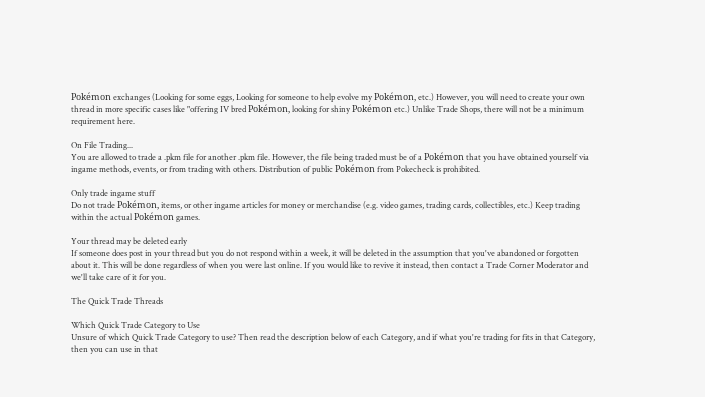Pokémon exchanges (Looking for some eggs, Looking for someone to help evolve my Pokémon, etc.) However, you will need to create your own thread in more specific cases like "offering IV bred Pokémon, looking for shiny Pokémon etc.) Unlike Trade Shops, there will not be a minimum requirement here.

On File Trading...
You are allowed to trade a .pkm file for another .pkm file. However, the file being traded must be of a Pokémon that you have obtained yourself via ingame methods, events, or from trading with others. Distribution of public Pokémon from Pokecheck is prohibited.

Only trade ingame stuff
Do not trade Pokémon, items, or other ingame articles for money or merchandise (e.g. video games, trading cards, collectibles, etc.) Keep trading within the actual Pokémon games.

Your thread may be deleted early
If someone does post in your thread but you do not respond within a week, it will be deleted in the assumption that you've abandoned or forgotten about it. This will be done regardless of when you were last online. If you would like to revive it instead, then contact a Trade Corner Moderator and we'll take care of it for you.

The Quick Trade Threads

Which Quick Trade Category to Use
Unsure of which Quick Trade Category to use? Then read the description below of each Category, and if what you're trading for fits in that Category, then you can use in that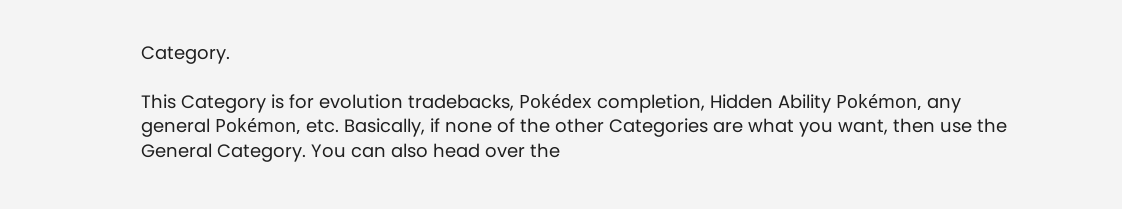Category.

This Category is for evolution tradebacks, Pokédex completion, Hidden Ability Pokémon, any general Pokémon, etc. Basically, if none of the other Categories are what you want, then use the General Category. You can also head over the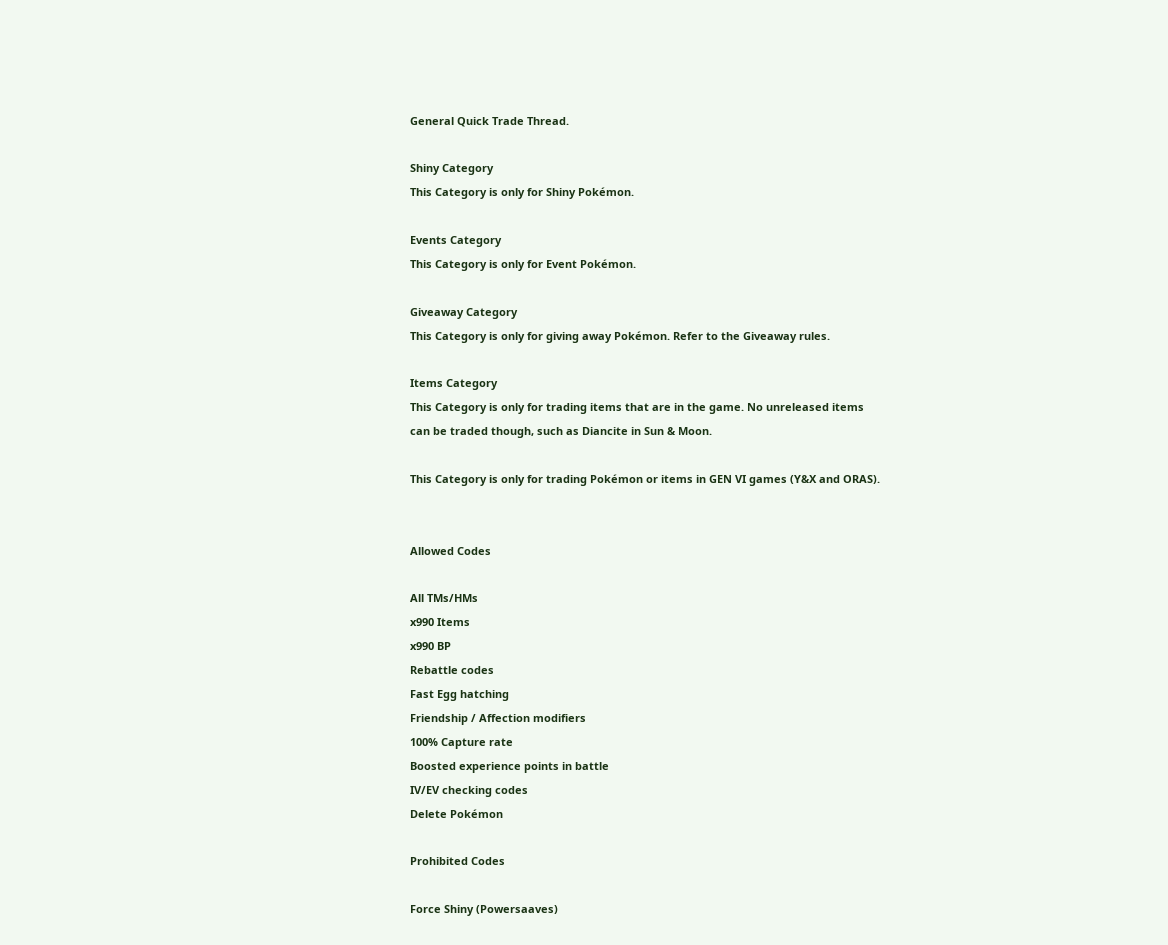General Quick Trade Thread.

Shiny Category
This Category is only for Shiny Pokémon.

Events Category
This Category is only for Event Pokémon.

Giveaway Category
This Category is only for giving away Pokémon. Refer to the Giveaway rules.

Items Category
This Category is only for trading items that are in the game. No unreleased items can be traded though, such as Diancite in Sun & Moon.

This Category is only for trading Pokémon or items in GEN VI games (Y&X and ORAS).


Allowed Codes

All TMs/HMs
x990 Items
x990 BP
Rebattle codes
Fast Egg hatching
Friendship / Affection modifiers
100% Capture rate
Boosted experience points in battle
IV/EV checking codes
Delete Pokémon

Prohibited Codes

Force Shiny (Powersaaves)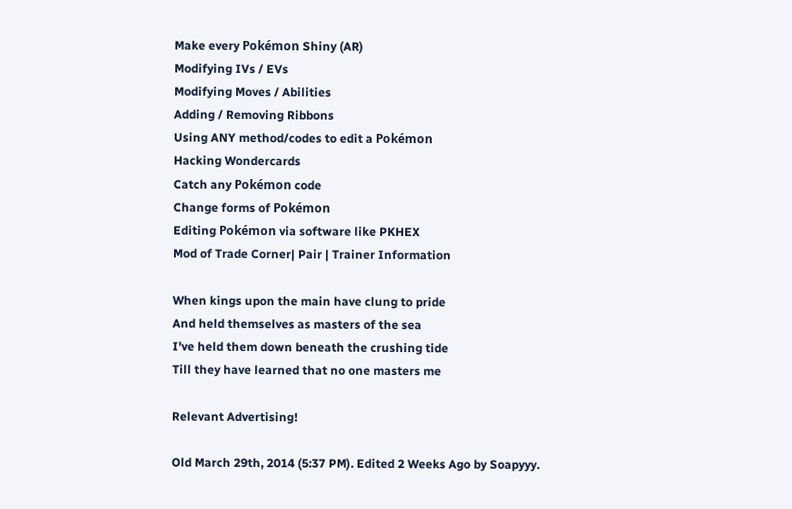Make every Pokémon Shiny (AR)
Modifying IVs / EVs
Modifying Moves / Abilities
Adding / Removing Ribbons
Using ANY method/codes to edit a Pokémon
Hacking Wondercards
Catch any Pokémon code
Change forms of Pokémon
Editing Pokémon via software like PKHEX
Mod of Trade Corner| Pair | Trainer Information

When kings upon the main have clung to pride
And held themselves as masters of the sea
I've held them down beneath the crushing tide
Till they have learned that no one masters me

Relevant Advertising!

Old March 29th, 2014 (5:37 PM). Edited 2 Weeks Ago by Soapyyy.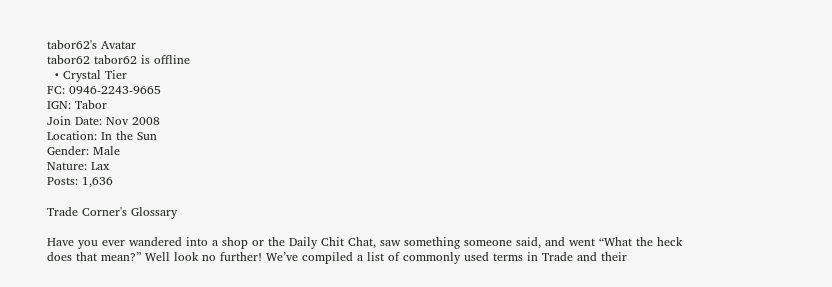tabor62's Avatar
tabor62 tabor62 is offline
  • Crystal Tier
FC: 0946-2243-9665
IGN: Tabor
Join Date: Nov 2008
Location: In the Sun
Gender: Male
Nature: Lax
Posts: 1,636

Trade Corner's Glossary

Have you ever wandered into a shop or the Daily Chit Chat, saw something someone said, and went “What the heck does that mean?” Well look no further! We’ve compiled a list of commonly used terms in Trade and their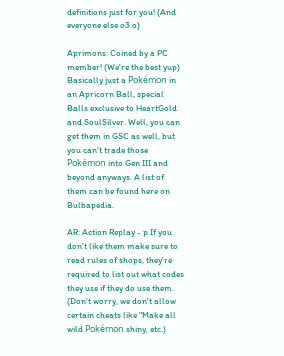definitions just for you! (And everyone else o3 o)

Aprimons: Coined by a PC member! (We're the best yup) Basically just a Pokémon in an Apricorn Ball, special Balls exclusive to HeartGold and SoulSilver. Well, you can get them in GSC as well, but you can't trade those Pokémon into Gen III and beyond anyways. A list of them can be found here on Bulbapedia.

AR: Action Replay - p If you don't like them make sure to read rules of shops, they're required to list out what codes they use if they do use them. (Don't worry, we don't allow certain cheats like "Make all wild Pokémon shiny, etc.)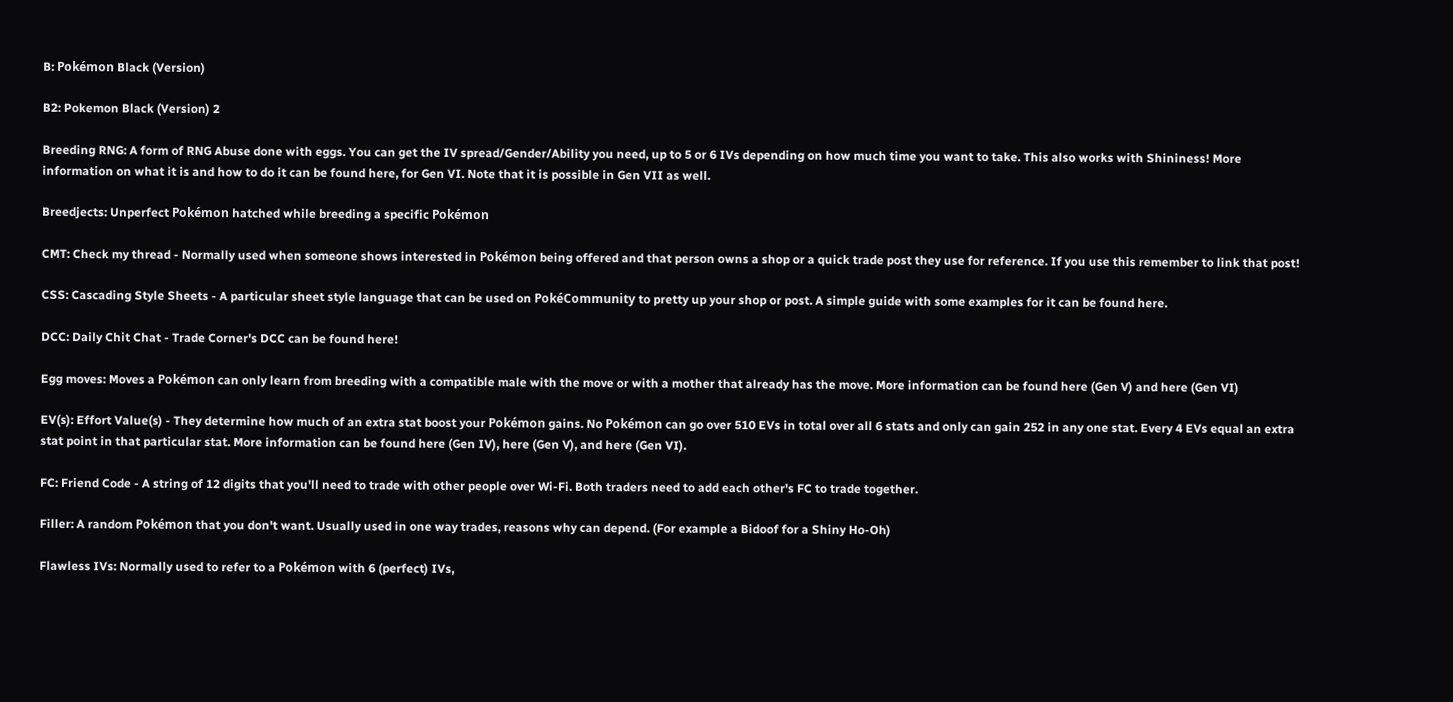B: Pokémon Black (Version)

B2: Pokemon Black (Version) 2

Breeding RNG: A form of RNG Abuse done with eggs. You can get the IV spread/Gender/Ability you need, up to 5 or 6 IVs depending on how much time you want to take. This also works with Shininess! More information on what it is and how to do it can be found here, for Gen VI. Note that it is possible in Gen VII as well.

Breedjects: Unperfect Pokémon hatched while breeding a specific Pokémon

CMT: Check my thread - Normally used when someone shows interested in Pokémon being offered and that person owns a shop or a quick trade post they use for reference. If you use this remember to link that post!

CSS: Cascading Style Sheets - A particular sheet style language that can be used on PokéCommunity to pretty up your shop or post. A simple guide with some examples for it can be found here.

DCC: Daily Chit Chat - Trade Corner's DCC can be found here!

Egg moves: Moves a Pokémon can only learn from breeding with a compatible male with the move or with a mother that already has the move. More information can be found here (Gen V) and here (Gen VI)

EV(s): Effort Value(s) - They determine how much of an extra stat boost your Pokémon gains. No Pokémon can go over 510 EVs in total over all 6 stats and only can gain 252 in any one stat. Every 4 EVs equal an extra stat point in that particular stat. More information can be found here (Gen IV), here (Gen V), and here (Gen VI).

FC: Friend Code - A string of 12 digits that you'll need to trade with other people over Wi-Fi. Both traders need to add each other's FC to trade together.

Filler: A random Pokémon that you don't want. Usually used in one way trades, reasons why can depend. (For example a Bidoof for a Shiny Ho-Oh)

Flawless IVs: Normally used to refer to a Pokémon with 6 (perfect) IVs,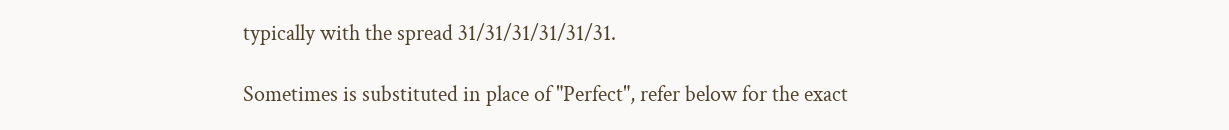typically with the spread 31/31/31/31/31/31.

Sometimes is substituted in place of "Perfect", refer below for the exact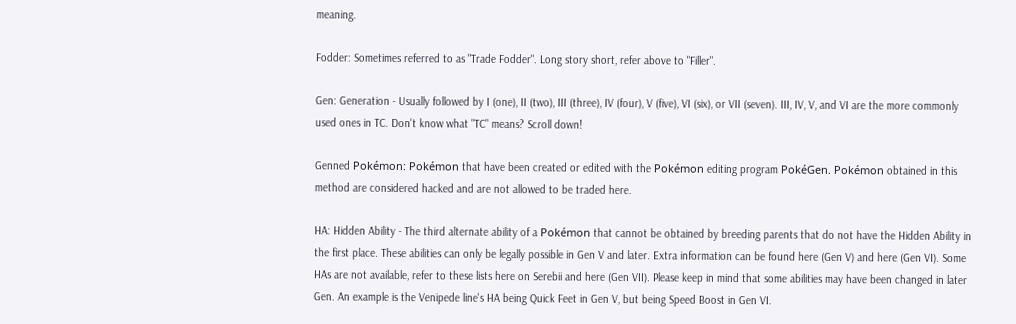meaning.

Fodder: Sometimes referred to as "Trade Fodder". Long story short, refer above to "Filler".

Gen: Generation - Usually followed by I (one), II (two), III (three), IV (four), V (five), VI (six), or VII (seven). III, IV, V, and VI are the more commonly used ones in TC. Don't know what "TC" means? Scroll down!

Genned Pokémon: Pokémon that have been created or edited with the Pokémon editing program PokéGen. Pokémon obtained in this method are considered hacked and are not allowed to be traded here.

HA: Hidden Ability - The third alternate ability of a Pokémon that cannot be obtained by breeding parents that do not have the Hidden Ability in the first place. These abilities can only be legally possible in Gen V and later. Extra information can be found here (Gen V) and here (Gen VI). Some HAs are not available, refer to these lists here on Serebii and here (Gen VII). Please keep in mind that some abilities may have been changed in later Gen. An example is the Venipede line's HA being Quick Feet in Gen V, but being Speed Boost in Gen VI.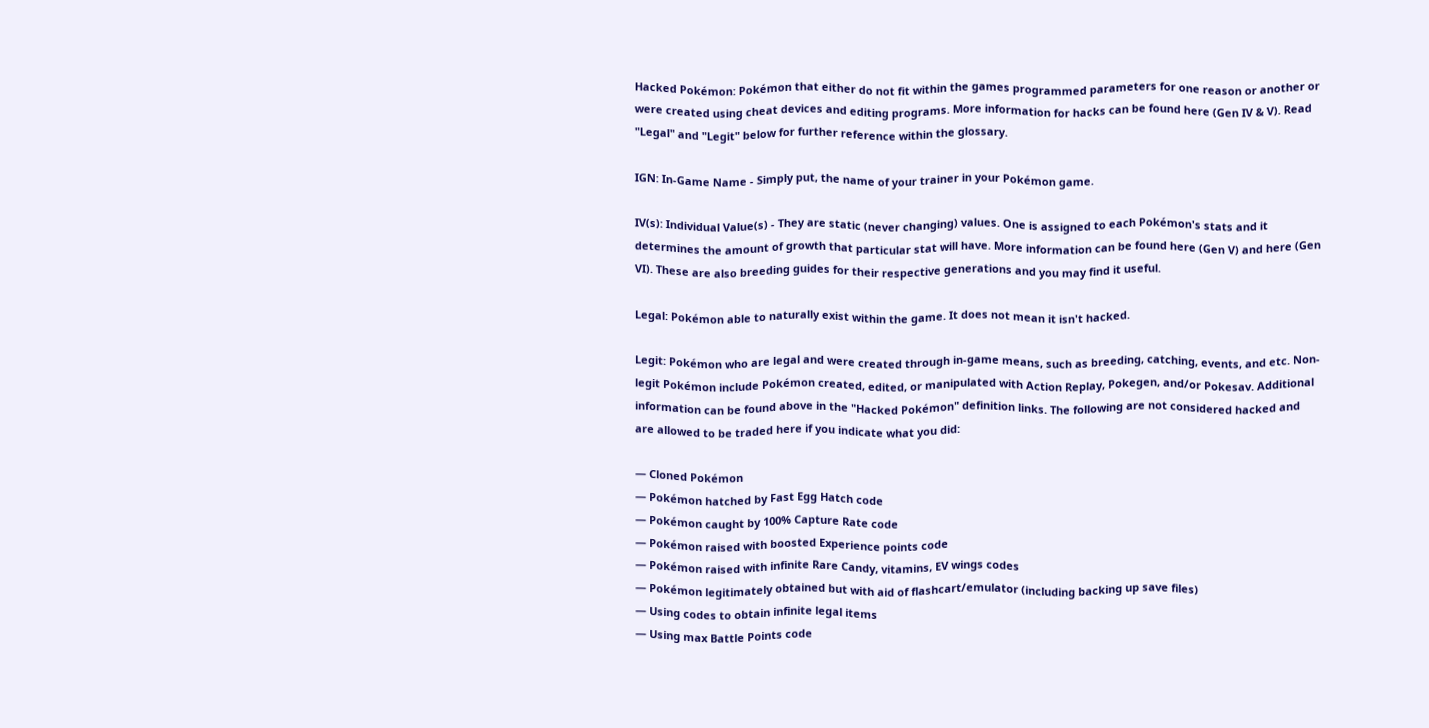Hacked Pokémon: Pokémon that either do not fit within the games programmed parameters for one reason or another or were created using cheat devices and editing programs. More information for hacks can be found here (Gen IV & V). Read "Legal" and "Legit" below for further reference within the glossary.

IGN: In-Game Name - Simply put, the name of your trainer in your Pokémon game.

IV(s): Individual Value(s) - They are static (never changing) values. One is assigned to each Pokémon's stats and it determines the amount of growth that particular stat will have. More information can be found here (Gen V) and here (Gen VI). These are also breeding guides for their respective generations and you may find it useful.

Legal: Pokémon able to naturally exist within the game. It does not mean it isn't hacked.

Legit: Pokémon who are legal and were created through in-game means, such as breeding, catching, events, and etc. Non-legit Pokémon include Pokémon created, edited, or manipulated with Action Replay, Pokegen, and/or Pokesav. Additional information can be found above in the "Hacked Pokémon" definition links. The following are not considered hacked and are allowed to be traded here if you indicate what you did:

— Cloned Pokémon
— Pokémon hatched by Fast Egg Hatch code
— Pokémon caught by 100% Capture Rate code
— Pokémon raised with boosted Experience points code
— Pokémon raised with infinite Rare Candy, vitamins, EV wings codes
— Pokémon legitimately obtained but with aid of flashcart/emulator (including backing up save files)
— Using codes to obtain infinite legal items
— Using max Battle Points code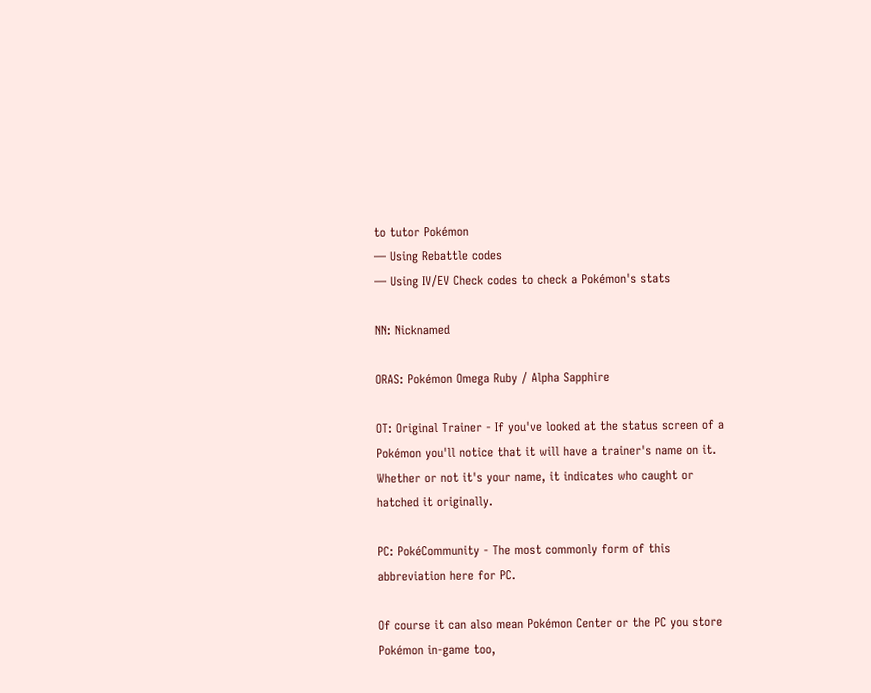to tutor Pokémon
— Using Rebattle codes
— Using IV/EV Check codes to check a Pokémon's stats

NN: Nicknamed

ORAS: Pokémon Omega Ruby / Alpha Sapphire

OT: Original Trainer - If you've looked at the status screen of a Pokémon you'll notice that it will have a trainer's name on it. Whether or not it's your name, it indicates who caught or hatched it originally.

PC: PokéCommunity - The most commonly form of this abbreviation here for PC.

Of course it can also mean Pokémon Center or the PC you store Pokémon in-game too,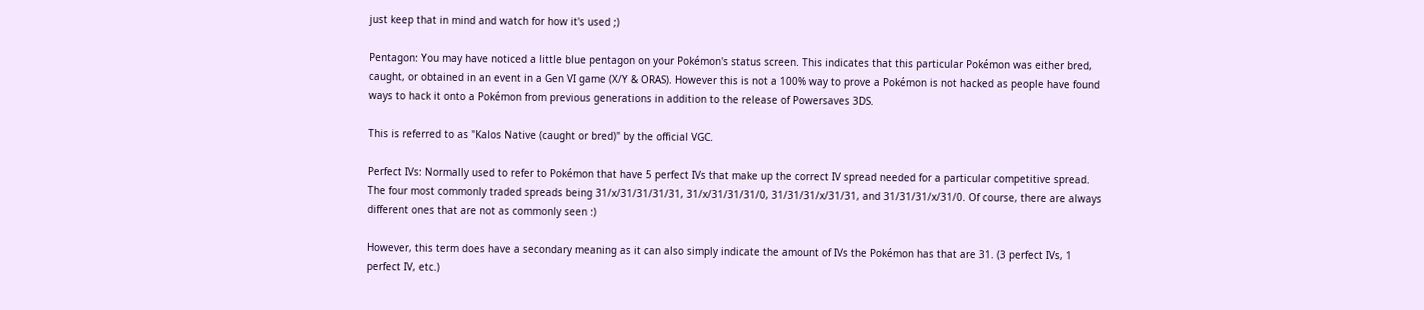just keep that in mind and watch for how it's used ;)

Pentagon: You may have noticed a little blue pentagon on your Pokémon's status screen. This indicates that this particular Pokémon was either bred, caught, or obtained in an event in a Gen VI game (X/Y & ORAS). However this is not a 100% way to prove a Pokémon is not hacked as people have found ways to hack it onto a Pokémon from previous generations in addition to the release of Powersaves 3DS.

This is referred to as "Kalos Native (caught or bred)" by the official VGC.

Perfect IVs: Normally used to refer to Pokémon that have 5 perfect IVs that make up the correct IV spread needed for a particular competitive spread. The four most commonly traded spreads being 31/x/31/31/31/31, 31/x/31/31/31/0, 31/31/31/x/31/31, and 31/31/31/x/31/0. Of course, there are always different ones that are not as commonly seen :)

However, this term does have a secondary meaning as it can also simply indicate the amount of IVs the Pokémon has that are 31. (3 perfect IVs, 1 perfect IV, etc.)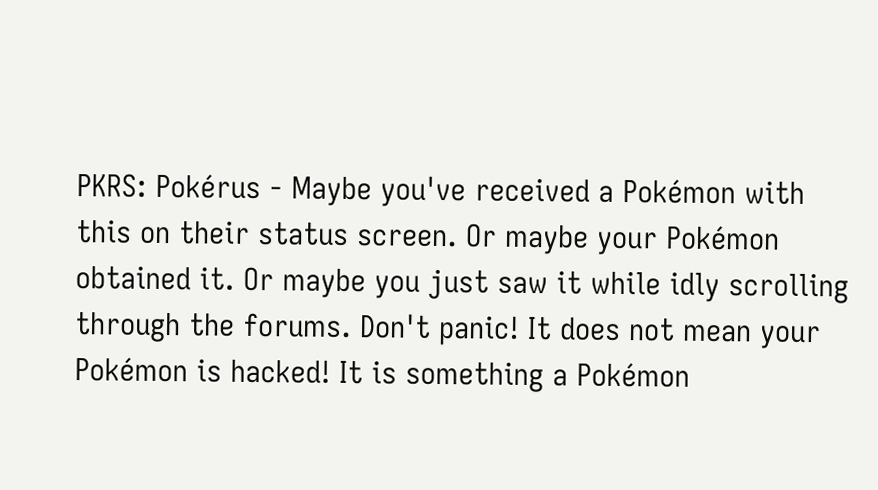PKRS: Pokérus - Maybe you've received a Pokémon with this on their status screen. Or maybe your Pokémon obtained it. Or maybe you just saw it while idly scrolling through the forums. Don't panic! It does not mean your Pokémon is hacked! It is something a Pokémon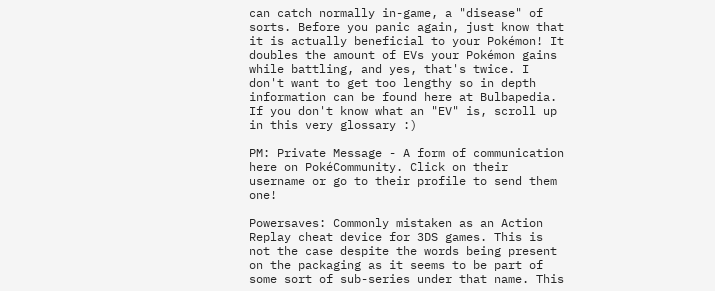can catch normally in-game, a "disease" of sorts. Before you panic again, just know that it is actually beneficial to your Pokémon! It doubles the amount of EVs your Pokémon gains while battling, and yes, that's twice. I don't want to get too lengthy so in depth information can be found here at Bulbapedia. If you don't know what an "EV" is, scroll up in this very glossary :)

PM: Private Message - A form of communication here on PokéCommunity. Click on their username or go to their profile to send them one!

Powersaves: Commonly mistaken as an Action Replay cheat device for 3DS games. This is not the case despite the words being present on the packaging as it seems to be part of some sort of sub-series under that name. This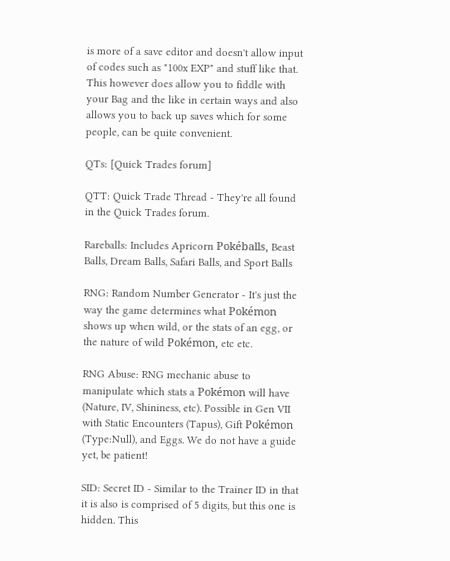is more of a save editor and doesn't allow input of codes such as "100x EXP" and stuff like that. This however does allow you to fiddle with your Bag and the like in certain ways and also allows you to back up saves which for some people, can be quite convenient.

QTs: [Quick Trades forum]

QTT: Quick Trade Thread - They're all found in the Quick Trades forum.

Rareballs: Includes Apricorn Pokéballs, Beast Balls, Dream Balls, Safari Balls, and Sport Balls

RNG: Random Number Generator - It's just the way the game determines what Pokémon shows up when wild, or the stats of an egg, or the nature of wild Pokémon, etc etc.

RNG Abuse: RNG mechanic abuse to manipulate which stats a Pokémon will have (Nature, IV, Shininess, etc). Possible in Gen VII with Static Encounters (Tapus), Gift Pokémon (Type:Null), and Eggs. We do not have a guide yet, be patient!

SID: Secret ID - Similar to the Trainer ID in that it is also is comprised of 5 digits, but this one is hidden. This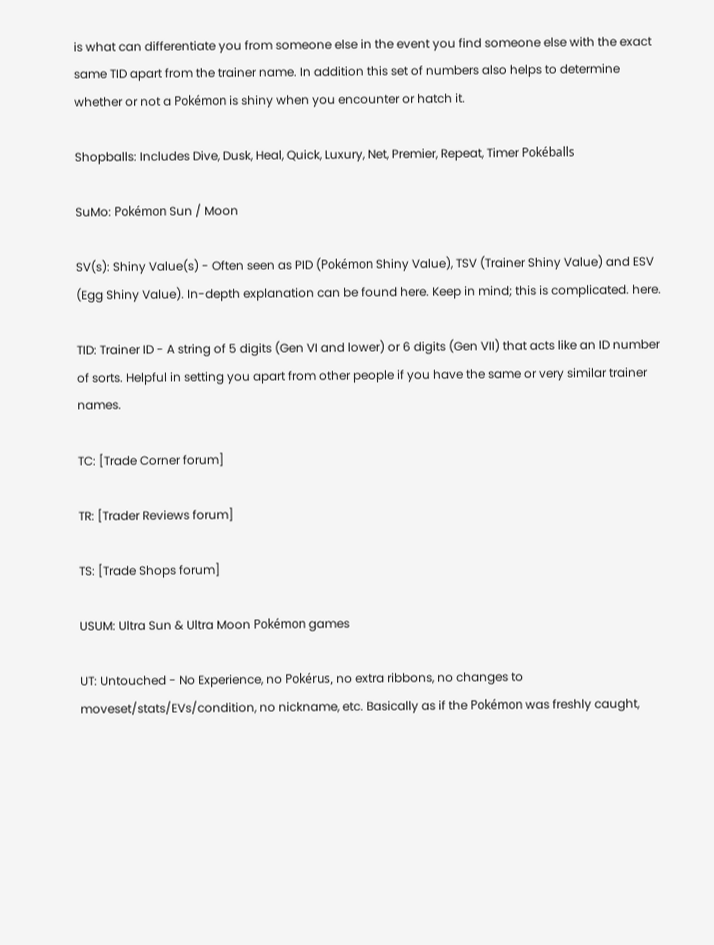is what can differentiate you from someone else in the event you find someone else with the exact same TID apart from the trainer name. In addition this set of numbers also helps to determine whether or not a Pokémon is shiny when you encounter or hatch it.

Shopballs: Includes Dive, Dusk, Heal, Quick, Luxury, Net, Premier, Repeat, Timer Pokéballs

SuMo: Pokémon Sun / Moon

SV(s): Shiny Value(s) - Often seen as PID (Pokémon Shiny Value), TSV (Trainer Shiny Value) and ESV (Egg Shiny Value). In-depth explanation can be found here. Keep in mind; this is complicated. here.

TID: Trainer ID - A string of 5 digits (Gen VI and lower) or 6 digits (Gen VII) that acts like an ID number of sorts. Helpful in setting you apart from other people if you have the same or very similar trainer names.

TC: [Trade Corner forum]

TR: [Trader Reviews forum]

TS: [Trade Shops forum]

USUM: Ultra Sun & Ultra Moon Pokémon games

UT: Untouched - No Experience, no Pokérus, no extra ribbons, no changes to moveset/stats/EVs/condition, no nickname, etc. Basically as if the Pokémon was freshly caught,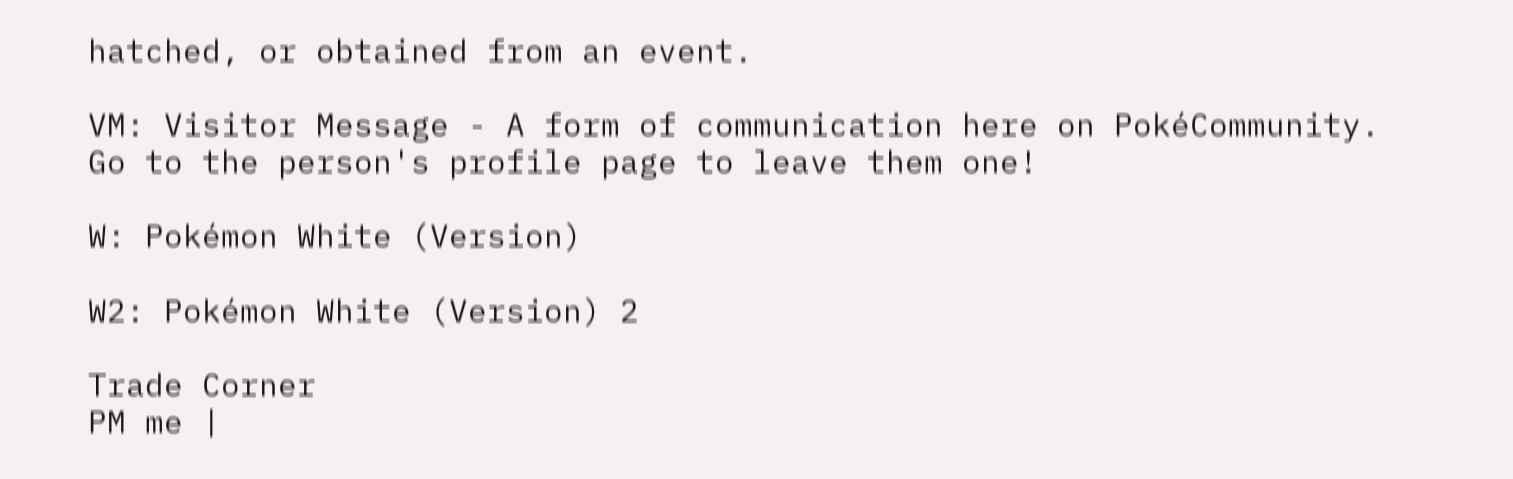hatched, or obtained from an event.

VM: Visitor Message - A form of communication here on PokéCommunity. Go to the person's profile page to leave them one!

W: Pokémon White (Version)

W2: Pokémon White (Version) 2

Trade Corner
PM me |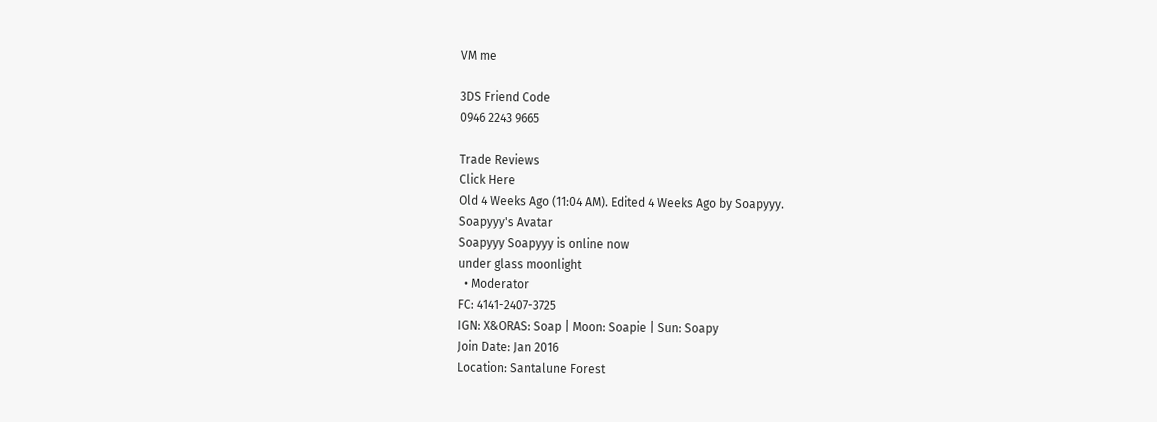VM me

3DS Friend Code
0946 2243 9665

Trade Reviews
Click Here
Old 4 Weeks Ago (11:04 AM). Edited 4 Weeks Ago by Soapyyy.
Soapyyy's Avatar
Soapyyy Soapyyy is online now
under glass moonlight
  • Moderator
FC: 4141-2407-3725
IGN: X&ORAS: Soap | Moon: Soapie | Sun: Soapy
Join Date: Jan 2016
Location: Santalune Forest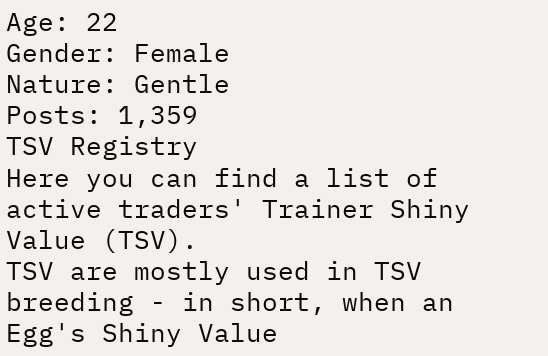Age: 22
Gender: Female
Nature: Gentle
Posts: 1,359
TSV Registry
Here you can find a list of active traders' Trainer Shiny Value (TSV).
TSV are mostly used in TSV breeding - in short, when an Egg's Shiny Value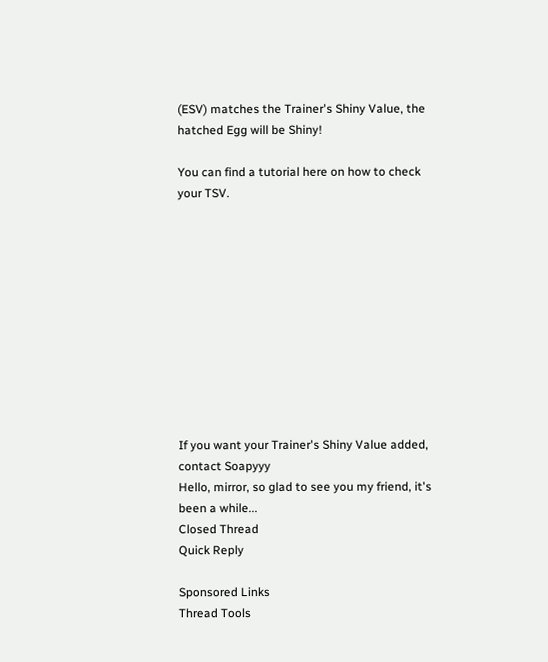(ESV) matches the Trainer's Shiny Value, the hatched Egg will be Shiny!

You can find a tutorial here on how to check your TSV.











If you want your Trainer's Shiny Value added, contact Soapyyy
Hello, mirror, so glad to see you my friend, it's been a while...
Closed Thread
Quick Reply

Sponsored Links
Thread Tools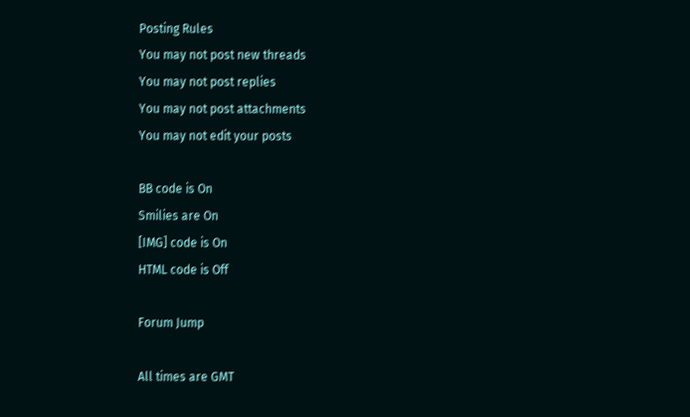Posting Rules
You may not post new threads
You may not post replies
You may not post attachments
You may not edit your posts

BB code is On
Smilies are On
[IMG] code is On
HTML code is Off

Forum Jump

All times are GMT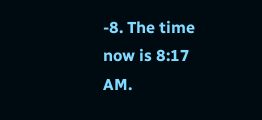-8. The time now is 8:17 AM.